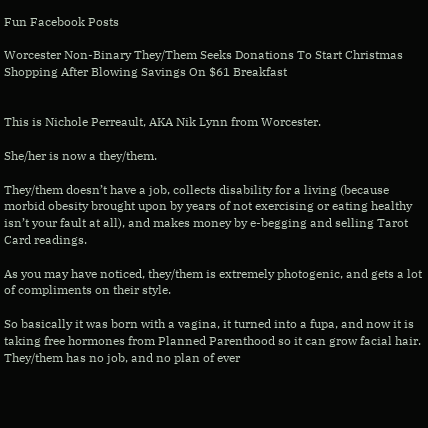Fun Facebook Posts

Worcester Non-Binary They/Them Seeks Donations To Start Christmas Shopping After Blowing Savings On $61 Breakfast


This is Nichole Perreault, AKA Nik Lynn from Worcester.

She/her is now a they/them.

They/them doesn’t have a job, collects disability for a living (because morbid obesity brought upon by years of not exercising or eating healthy isn’t your fault at all), and makes money by e-begging and selling Tarot Card readings.

As you may have noticed, they/them is extremely photogenic, and gets a lot of compliments on their style.

So basically it was born with a vagina, it turned into a fupa, and now it is taking free hormones from Planned Parenthood so it can grow facial hair. They/them has no job, and no plan of ever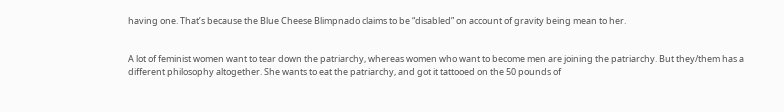having one. That’s because the Blue Cheese Blimpnado claims to be “disabled” on account of gravity being mean to her.


A lot of feminist women want to tear down the patriarchy, whereas women who want to become men are joining the patriarchy. But they/them has a different philosophy altogether. She wants to eat the patriarchy, and got it tattooed on the 50 pounds of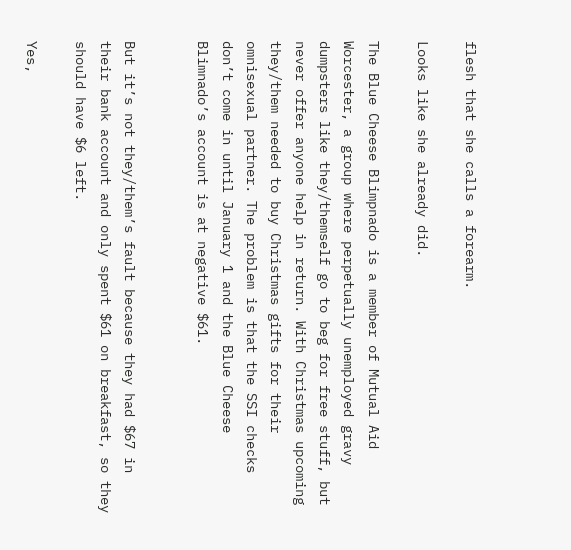flesh that she calls a forearm.

Looks like she already did.

The Blue Cheese Blimpnado is a member of Mutual Aid Worcester, a group where perpetually unemployed gravy dumpsters like they/themself go to beg for free stuff, but never offer anyone help in return. With Christmas upcoming they/them needed to buy Christmas gifts for their omnisexual partner. The problem is that the SSI checks don’t come in until January 1 and the Blue Cheese Blimnado’s account is at negative $61.


But it’s not they/them’s fault because they had $67 in their bank account and only spent $61 on breakfast, so they should have $6 left.

Yes,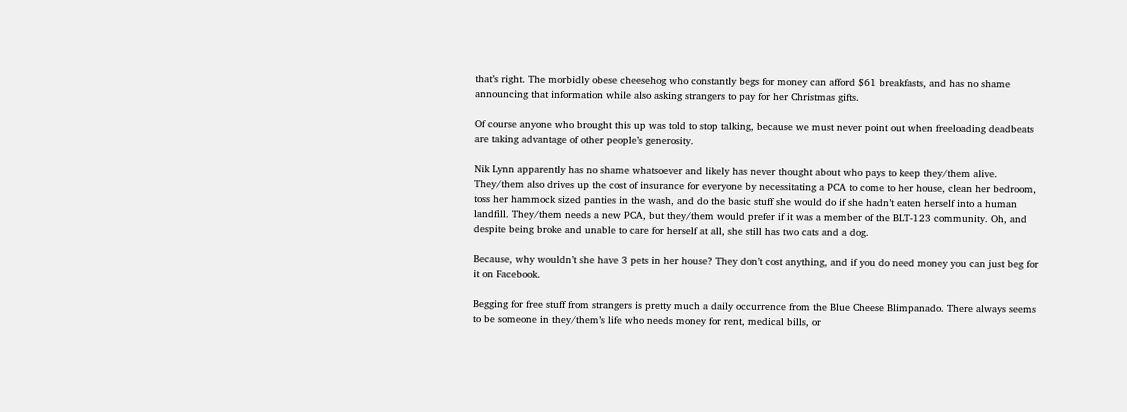that’s right. The morbidly obese cheesehog who constantly begs for money can afford $61 breakfasts, and has no shame announcing that information while also asking strangers to pay for her Christmas gifts.

Of course anyone who brought this up was told to stop talking, because we must never point out when freeloading deadbeats are taking advantage of other people’s generosity.

Nik Lynn apparently has no shame whatsoever and likely has never thought about who pays to keep they/them alive. They/them also drives up the cost of insurance for everyone by necessitating a PCA to come to her house, clean her bedroom, toss her hammock sized panties in the wash, and do the basic stuff she would do if she hadn’t eaten herself into a human landfill. They/them needs a new PCA, but they/them would prefer if it was a member of the BLT-123 community. Oh, and despite being broke and unable to care for herself at all, she still has two cats and a dog.

Because, why wouldn’t she have 3 pets in her house? They don’t cost anything, and if you do need money you can just beg for it on Facebook.

Begging for free stuff from strangers is pretty much a daily occurrence from the Blue Cheese Blimpanado. There always seems to be someone in they/them’s life who needs money for rent, medical bills, or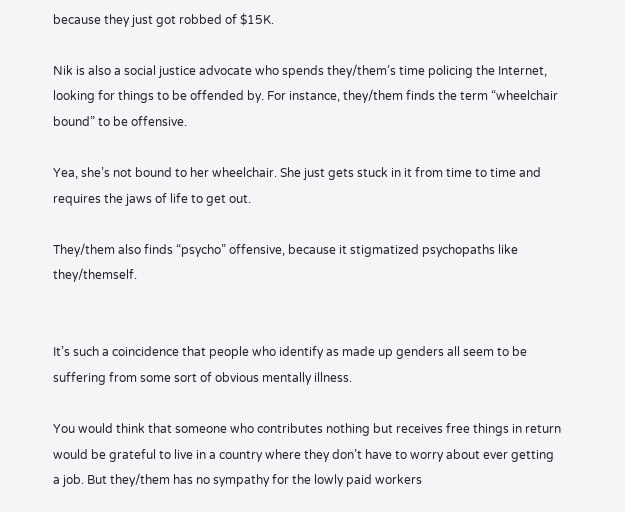because they just got robbed of $15K.

Nik is also a social justice advocate who spends they/them’s time policing the Internet, looking for things to be offended by. For instance, they/them finds the term “wheelchair bound” to be offensive.

Yea, she’s not bound to her wheelchair. She just gets stuck in it from time to time and requires the jaws of life to get out.

They/them also finds “psycho” offensive, because it stigmatized psychopaths like they/themself.


It’s such a coincidence that people who identify as made up genders all seem to be suffering from some sort of obvious mentally illness.

You would think that someone who contributes nothing but receives free things in return would be grateful to live in a country where they don’t have to worry about ever getting a job. But they/them has no sympathy for the lowly paid workers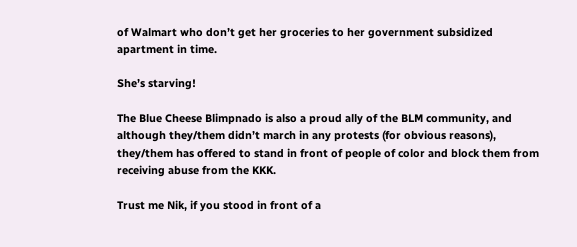of Walmart who don’t get her groceries to her government subsidized apartment in time.

She’s starving!

The Blue Cheese Blimpnado is also a proud ally of the BLM community, and although they/them didn’t march in any protests (for obvious reasons), they/them has offered to stand in front of people of color and block them from receiving abuse from the KKK.

Trust me Nik, if you stood in front of a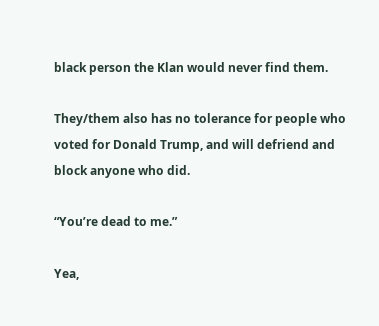black person the Klan would never find them.

They/them also has no tolerance for people who voted for Donald Trump, and will defriend and block anyone who did.

“You’re dead to me.”

Yea,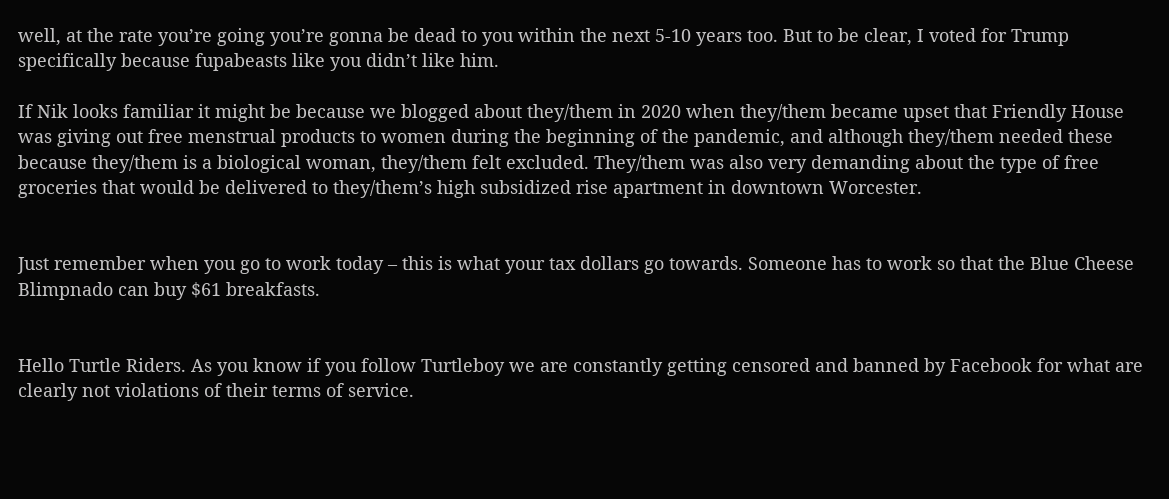well, at the rate you’re going you’re gonna be dead to you within the next 5-10 years too. But to be clear, I voted for Trump specifically because fupabeasts like you didn’t like him.

If Nik looks familiar it might be because we blogged about they/them in 2020 when they/them became upset that Friendly House was giving out free menstrual products to women during the beginning of the pandemic, and although they/them needed these because they/them is a biological woman, they/them felt excluded. They/them was also very demanding about the type of free groceries that would be delivered to they/them’s high subsidized rise apartment in downtown Worcester.


Just remember when you go to work today – this is what your tax dollars go towards. Someone has to work so that the Blue Cheese Blimpnado can buy $61 breakfasts.


Hello Turtle Riders. As you know if you follow Turtleboy we are constantly getting censored and banned by Facebook for what are clearly not violations of their terms of service.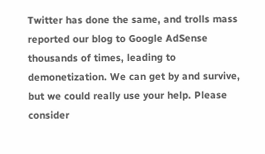Twitter has done the same, and trolls mass reported our blog to Google AdSense thousands of times, leading to demonetization. We can get by and survive, but we could really use your help. Please consider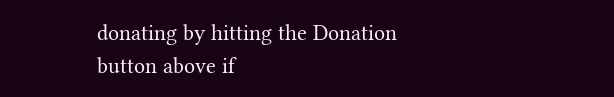donating by hitting the Donation button above if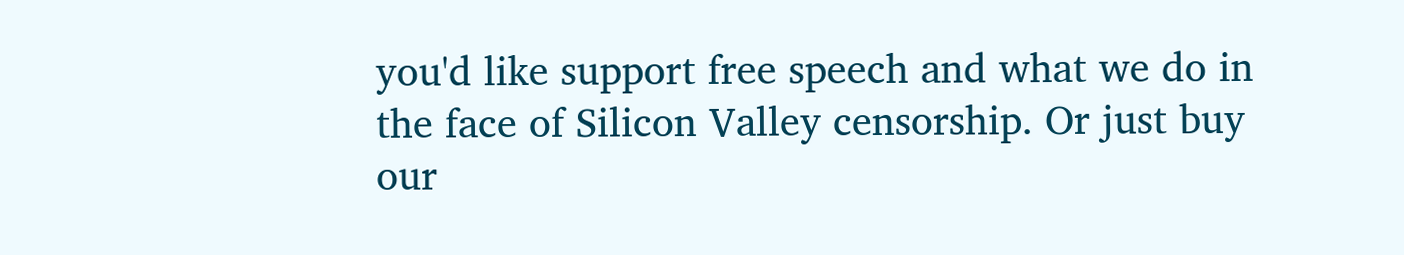you'd like support free speech and what we do in the face of Silicon Valley censorship. Or just buy our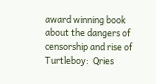award winning book about the dangers of censorship and rise of Turtleboy:  Qries